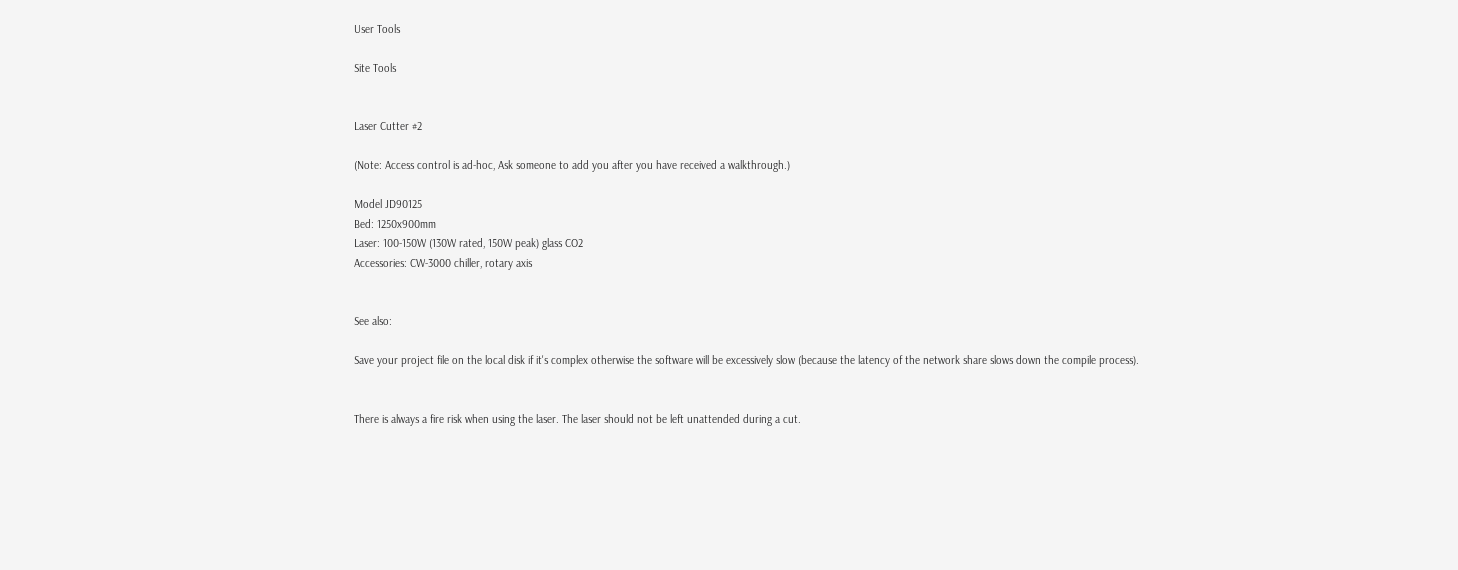User Tools

Site Tools


Laser Cutter #2

(Note: Access control is ad-hoc, Ask someone to add you after you have received a walkthrough.)

Model JD90125
Bed: 1250x900mm
Laser: 100-150W (130W rated, 150W peak) glass CO2
Accessories: CW-3000 chiller, rotary axis


See also:

Save your project file on the local disk if it's complex otherwise the software will be excessively slow (because the latency of the network share slows down the compile process).


There is always a fire risk when using the laser. The laser should not be left unattended during a cut.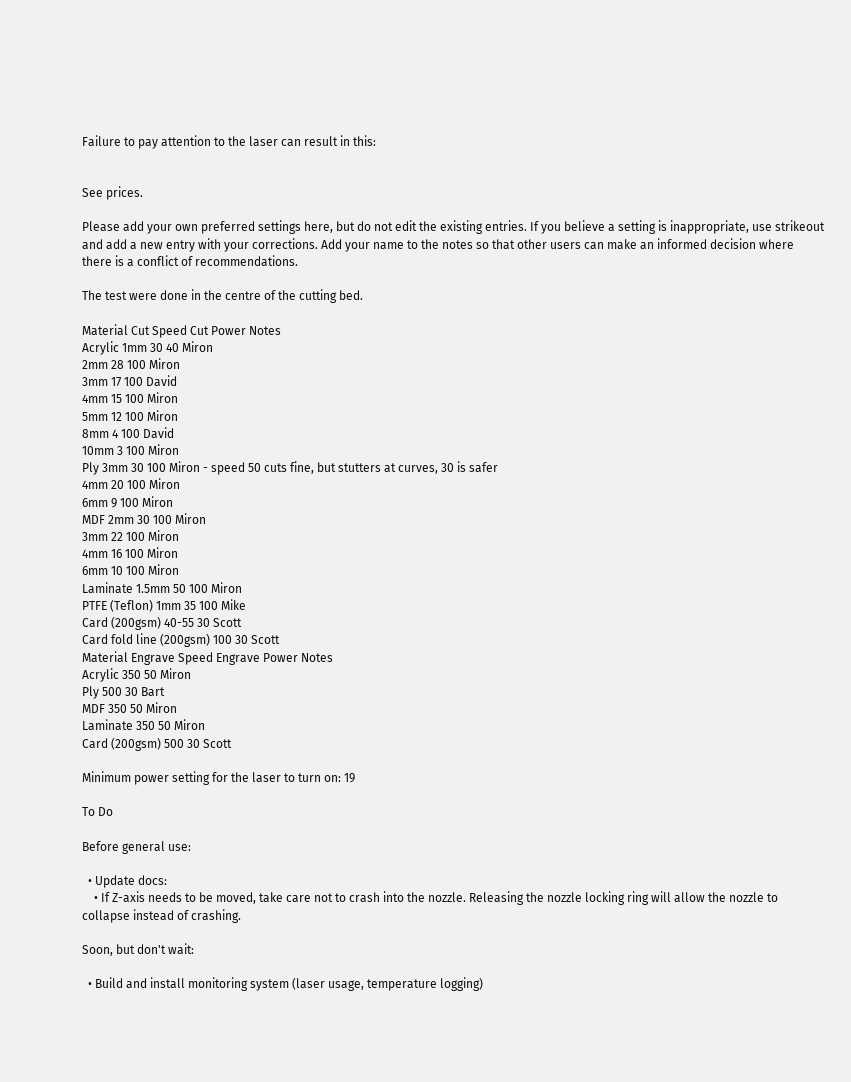Failure to pay attention to the laser can result in this:


See prices.

Please add your own preferred settings here, but do not edit the existing entries. If you believe a setting is inappropriate, use strikeout and add a new entry with your corrections. Add your name to the notes so that other users can make an informed decision where there is a conflict of recommendations.

The test were done in the centre of the cutting bed.

Material Cut Speed Cut Power Notes
Acrylic 1mm 30 40 Miron
2mm 28 100 Miron
3mm 17 100 David
4mm 15 100 Miron
5mm 12 100 Miron
8mm 4 100 David
10mm 3 100 Miron
Ply 3mm 30 100 Miron - speed 50 cuts fine, but stutters at curves, 30 is safer
4mm 20 100 Miron
6mm 9 100 Miron
MDF 2mm 30 100 Miron
3mm 22 100 Miron
4mm 16 100 Miron
6mm 10 100 Miron
Laminate 1.5mm 50 100 Miron
PTFE (Teflon) 1mm 35 100 Mike
Card (200gsm) 40-55 30 Scott
Card fold line (200gsm) 100 30 Scott
Material Engrave Speed Engrave Power Notes
Acrylic 350 50 Miron
Ply 500 30 Bart
MDF 350 50 Miron
Laminate 350 50 Miron
Card (200gsm) 500 30 Scott

Minimum power setting for the laser to turn on: 19

To Do

Before general use:

  • Update docs:
    • If Z-axis needs to be moved, take care not to crash into the nozzle. Releasing the nozzle locking ring will allow the nozzle to collapse instead of crashing.

Soon, but don't wait:

  • Build and install monitoring system (laser usage, temperature logging)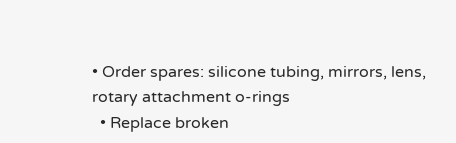• Order spares: silicone tubing, mirrors, lens, rotary attachment o-rings
  • Replace broken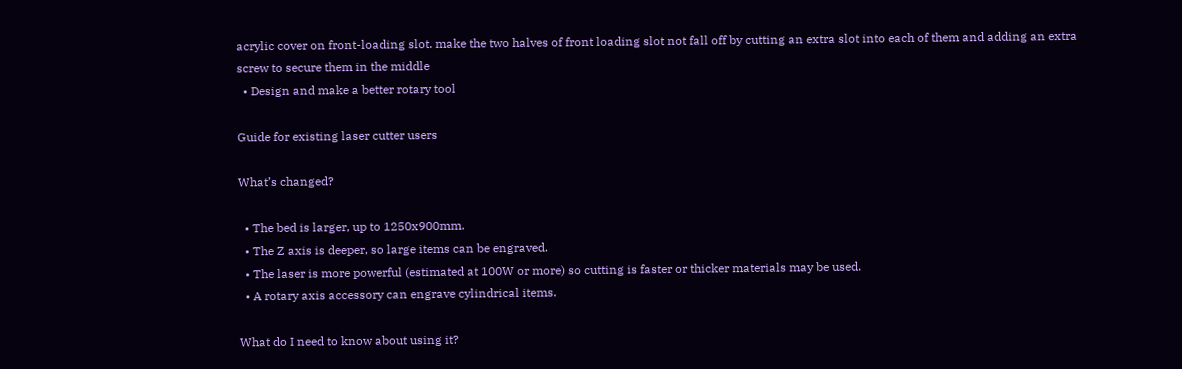acrylic cover on front-loading slot. make the two halves of front loading slot not fall off by cutting an extra slot into each of them and adding an extra screw to secure them in the middle
  • Design and make a better rotary tool

Guide for existing laser cutter users

What’s changed?

  • The bed is larger, up to 1250x900mm.
  • The Z axis is deeper, so large items can be engraved.
  • The laser is more powerful (estimated at 100W or more) so cutting is faster or thicker materials may be used.
  • A rotary axis accessory can engrave cylindrical items.

What do I need to know about using it?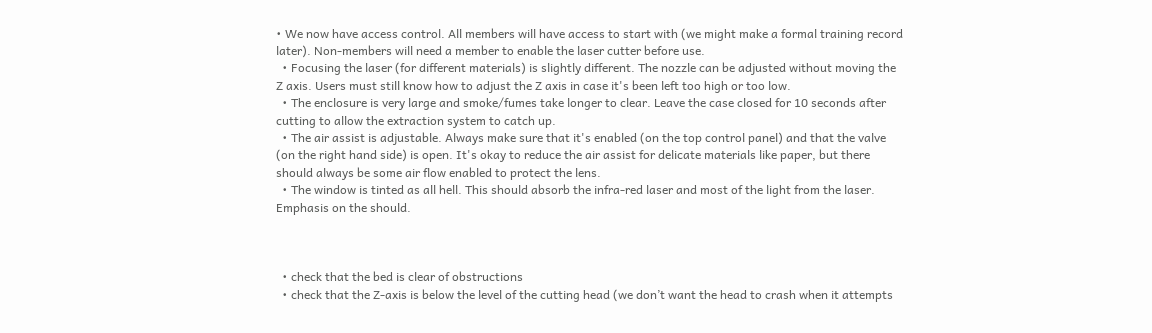• We now have access control. All members will have access to start with (we might make a formal training record later). Non-members will need a member to enable the laser cutter before use.
  • Focusing the laser (for different materials) is slightly different. The nozzle can be adjusted without moving the Z axis. Users must still know how to adjust the Z axis in case it's been left too high or too low.
  • The enclosure is very large and smoke/fumes take longer to clear. Leave the case closed for 10 seconds after cutting to allow the extraction system to catch up.
  • The air assist is adjustable. Always make sure that it's enabled (on the top control panel) and that the valve (on the right hand side) is open. It's okay to reduce the air assist for delicate materials like paper, but there should always be some air flow enabled to protect the lens.
  • The window is tinted as all hell. This should absorb the infra-red laser and most of the light from the laser. Emphasis on the should.



  • check that the bed is clear of obstructions
  • check that the Z-axis is below the level of the cutting head (we don’t want the head to crash when it attempts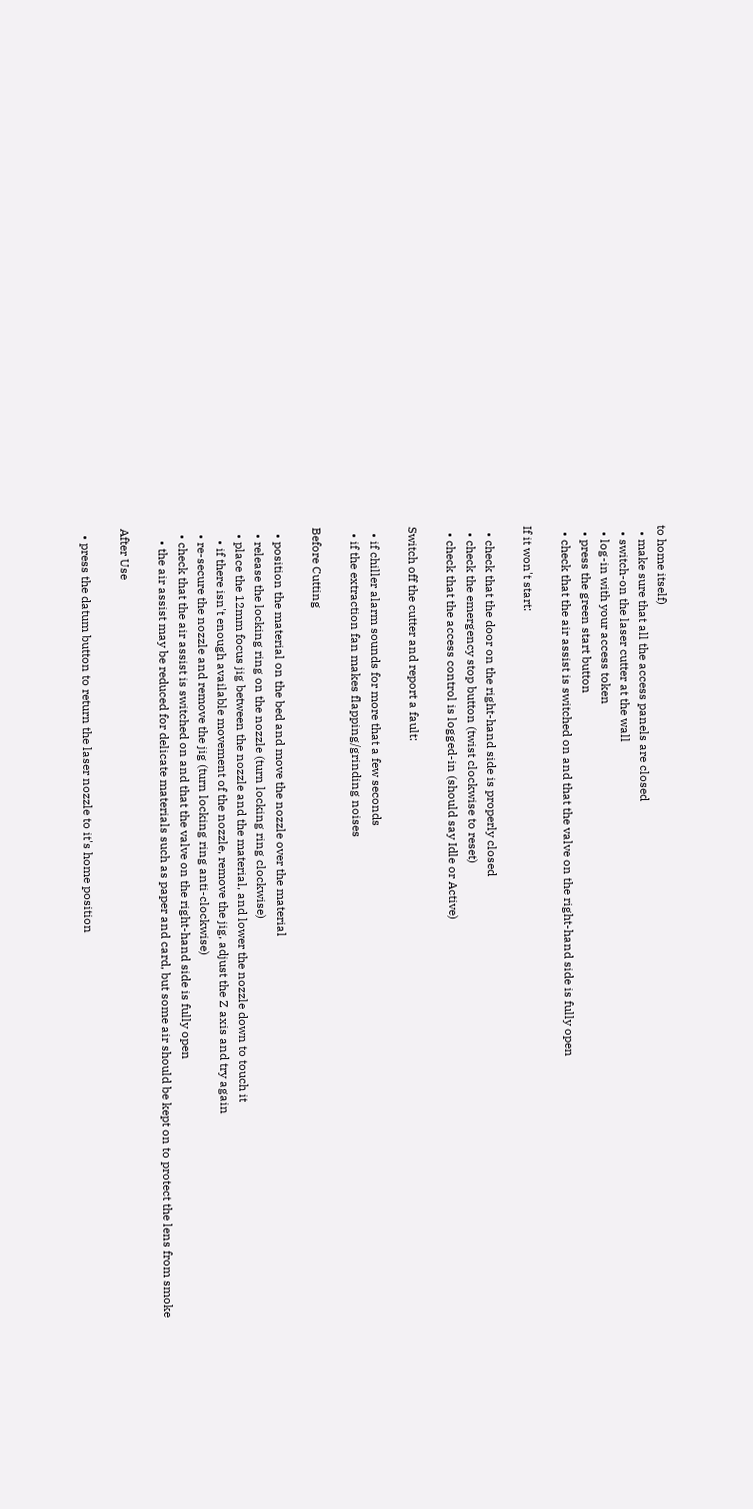to home itself)
  • make sure that all the access panels are closed
  • switch-on the laser cutter at the wall
  • log-in with your access token
  • press the green start button
  • check that the air assist is switched on and that the valve on the right-hand side is fully open

If it won't start:

  • check that the door on the right-hand side is properly closed
  • check the emergency stop button (twist clockwise to reset)
  • check that the access control is logged-in (should say Idle or Active)

Switch off the cutter and report a fault:

  • if chiller alarm sounds for more that a few seconds
  • if the extraction fan makes flapping/grinding noises

Before Cutting

  • position the material on the bed and move the nozzle over the material
  • release the locking ring on the nozzle (turn locking ring clockwise)
  • place the 12mm focus jig between the nozzle and the material, and lower the nozzle down to touch it
    • if there isn't enough available movement of the nozzle, remove the jig, adjust the Z axis and try again
  • re-secure the nozzle and remove the jig (turn locking ring anti-clockwise)
  • check that the air assist is switched on and that the valve on the right-hand side is fully open
    • the air assist may be reduced for delicate materials such as paper and card, but some air should be kept on to protect the lens from smoke

After Use

  • press the datum button to return the laser nozzle to it's home position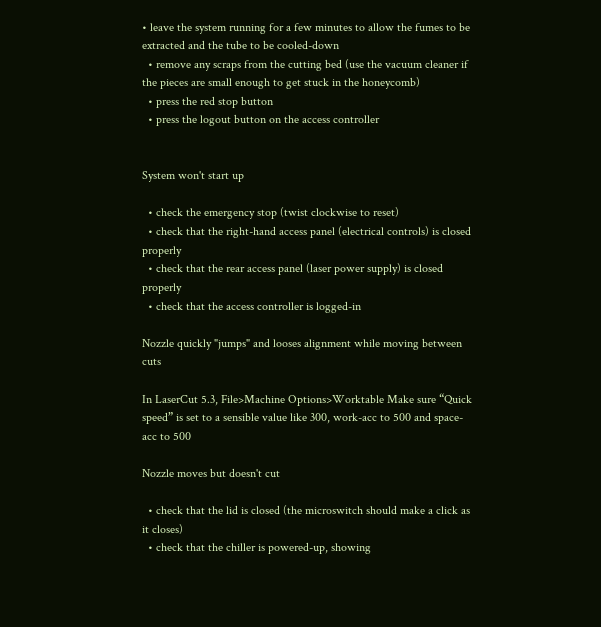• leave the system running for a few minutes to allow the fumes to be extracted and the tube to be cooled-down
  • remove any scraps from the cutting bed (use the vacuum cleaner if the pieces are small enough to get stuck in the honeycomb)
  • press the red stop button
  • press the logout button on the access controller


System won't start up

  • check the emergency stop (twist clockwise to reset)
  • check that the right-hand access panel (electrical controls) is closed properly
  • check that the rear access panel (laser power supply) is closed properly
  • check that the access controller is logged-in

Nozzle quickly "jumps" and looses alignment while moving between cuts

In LaserCut 5.3, File>Machine Options>Worktable Make sure “Quick speed” is set to a sensible value like 300, work-acc to 500 and space-acc to 500

Nozzle moves but doesn't cut

  • check that the lid is closed (the microswitch should make a click as it closes)
  • check that the chiller is powered-up, showing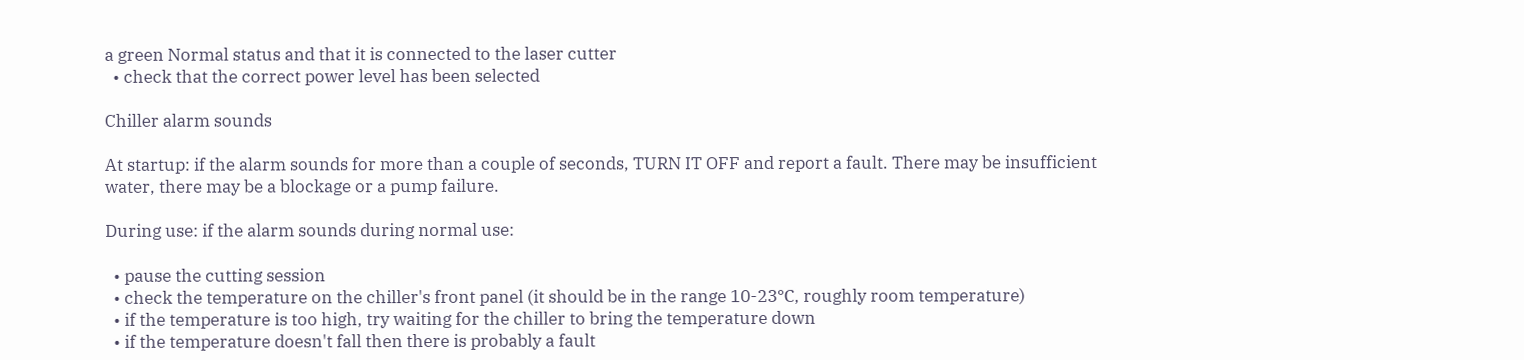a green Normal status and that it is connected to the laser cutter
  • check that the correct power level has been selected

Chiller alarm sounds

At startup: if the alarm sounds for more than a couple of seconds, TURN IT OFF and report a fault. There may be insufficient water, there may be a blockage or a pump failure.

During use: if the alarm sounds during normal use:

  • pause the cutting session
  • check the temperature on the chiller's front panel (it should be in the range 10-23℃, roughly room temperature)
  • if the temperature is too high, try waiting for the chiller to bring the temperature down
  • if the temperature doesn't fall then there is probably a fault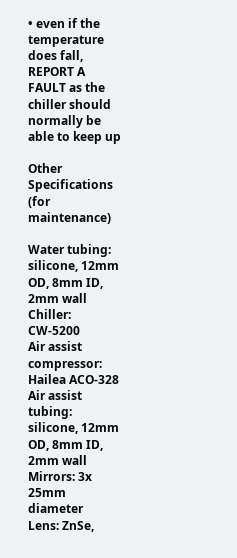• even if the temperature does fall, REPORT A FAULT as the chiller should normally be able to keep up

Other Specifications (for maintenance)

Water tubing: silicone, 12mm OD, 8mm ID, 2mm wall
Chiller: CW-5200
Air assist compressor: Hailea ACO-328
Air assist tubing: silicone, 12mm OD, 8mm ID, 2mm wall
Mirrors: 3x 25mm diameter
Lens: ZnSe,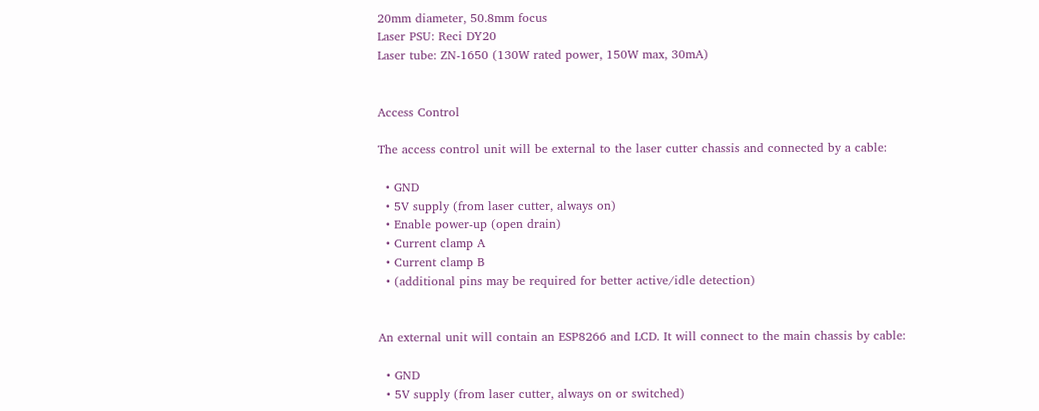20mm diameter, 50.8mm focus
Laser PSU: Reci DY20
Laser tube: ZN-1650 (130W rated power, 150W max, 30mA)


Access Control

The access control unit will be external to the laser cutter chassis and connected by a cable:

  • GND
  • 5V supply (from laser cutter, always on)
  • Enable power-up (open drain)
  • Current clamp A
  • Current clamp B
  • (additional pins may be required for better active/idle detection)


An external unit will contain an ESP8266 and LCD. It will connect to the main chassis by cable:

  • GND
  • 5V supply (from laser cutter, always on or switched)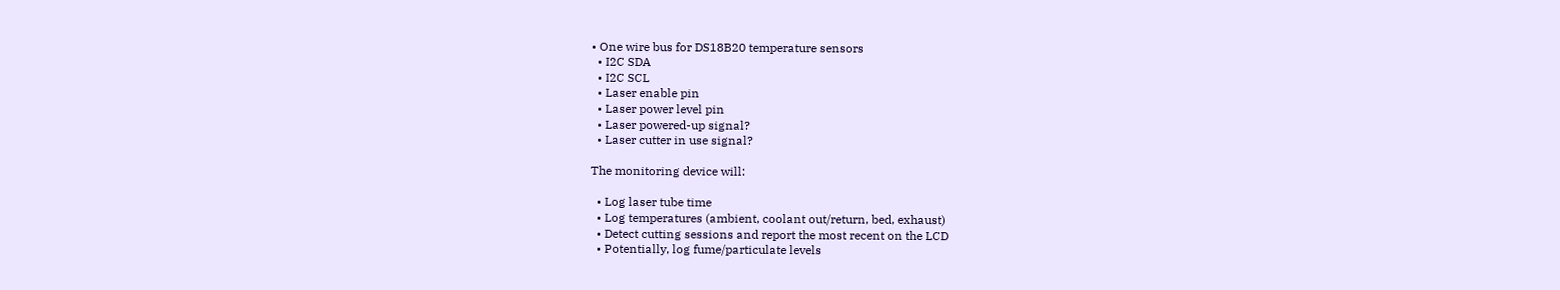• One wire bus for DS18B20 temperature sensors
  • I2C SDA
  • I2C SCL
  • Laser enable pin
  • Laser power level pin
  • Laser powered-up signal?
  • Laser cutter in use signal?

The monitoring device will:

  • Log laser tube time
  • Log temperatures (ambient, coolant out/return, bed, exhaust)
  • Detect cutting sessions and report the most recent on the LCD
  • Potentially, log fume/particulate levels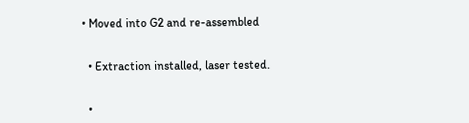• Moved into G2 and re-assembled


  • Extraction installed, laser tested.


  •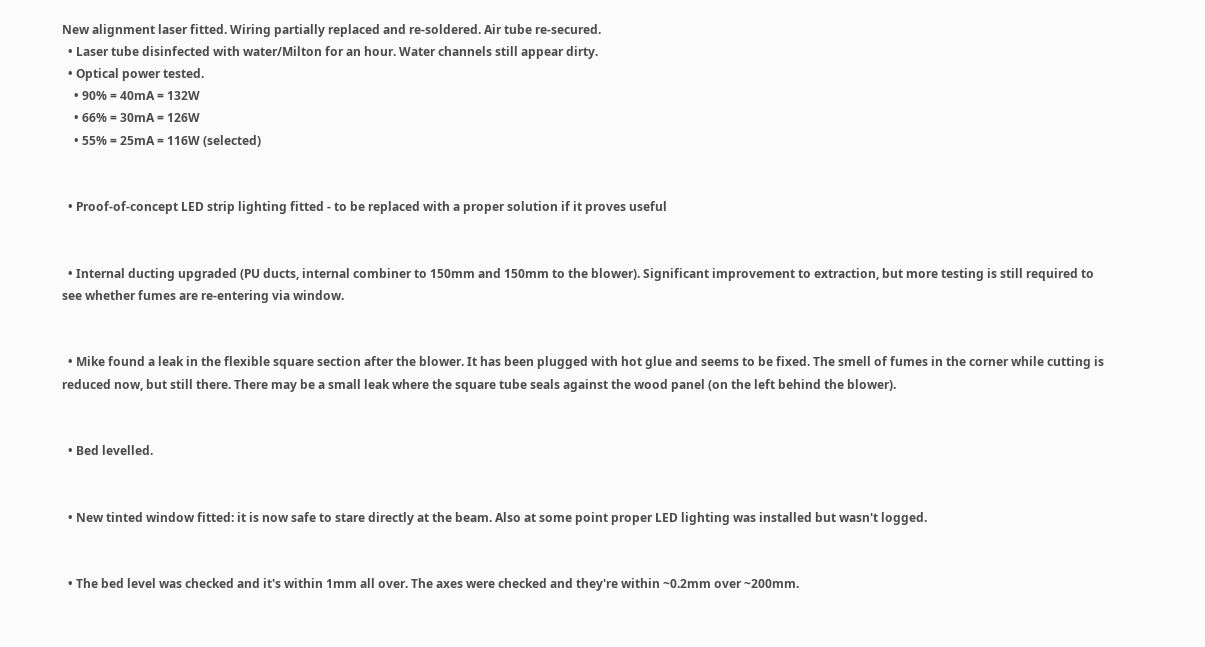New alignment laser fitted. Wiring partially replaced and re-soldered. Air tube re-secured.
  • Laser tube disinfected with water/Milton for an hour. Water channels still appear dirty.
  • Optical power tested.
    • 90% = 40mA = 132W
    • 66% = 30mA = 126W
    • 55% = 25mA = 116W (selected)


  • Proof-of-concept LED strip lighting fitted - to be replaced with a proper solution if it proves useful


  • Internal ducting upgraded (PU ducts, internal combiner to 150mm and 150mm to the blower). Significant improvement to extraction, but more testing is still required to see whether fumes are re-entering via window.


  • Mike found a leak in the flexible square section after the blower. It has been plugged with hot glue and seems to be fixed. The smell of fumes in the corner while cutting is reduced now, but still there. There may be a small leak where the square tube seals against the wood panel (on the left behind the blower).


  • Bed levelled.


  • New tinted window fitted: it is now safe to stare directly at the beam. Also at some point proper LED lighting was installed but wasn't logged.


  • The bed level was checked and it's within 1mm all over. The axes were checked and they're within ~0.2mm over ~200mm.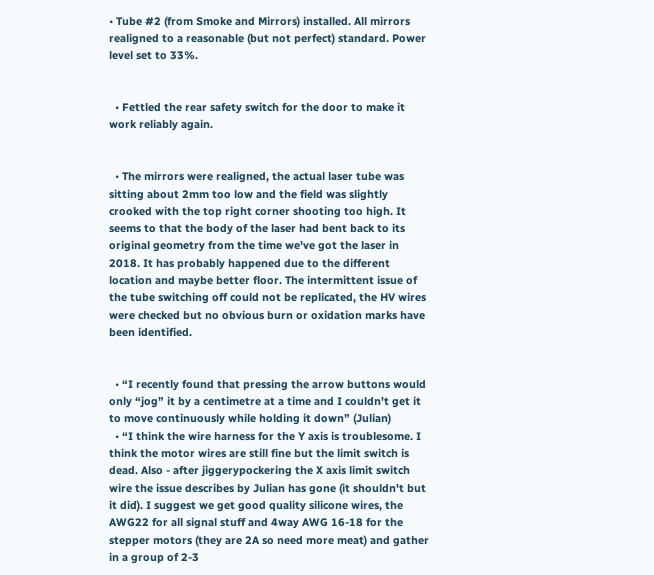• Tube #2 (from Smoke and Mirrors) installed. All mirrors realigned to a reasonable (but not perfect) standard. Power level set to 33%.


  • Fettled the rear safety switch for the door to make it work reliably again.


  • The mirrors were realigned, the actual laser tube was sitting about 2mm too low and the field was slightly crooked with the top right corner shooting too high. It seems to that the body of the laser had bent back to its original geometry from the time we've got the laser in 2018. It has probably happened due to the different location and maybe better floor. The intermittent issue of the tube switching off could not be replicated, the HV wires were checked but no obvious burn or oxidation marks have been identified.


  • “I recently found that pressing the arrow buttons would only “jog” it by a centimetre at a time and I couldn't get it to move continuously while holding it down” (Julian)
  • “I think the wire harness for the Y axis is troublesome. I think the motor wires are still fine but the limit switch is dead. Also - after jiggerypockering the X axis limit switch wire the issue describes by Julian has gone (it shouldn't but it did). I suggest we get good quality silicone wires, the AWG22 for all signal stuff and 4way AWG 16-18 for the stepper motors (they are 2A so need more meat) and gather in a group of 2-3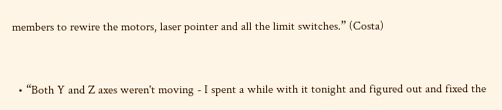members to rewire the motors, laser pointer and all the limit switches.” (Costa)


  • “Both Y and Z axes weren't moving - I spent a while with it tonight and figured out and fixed the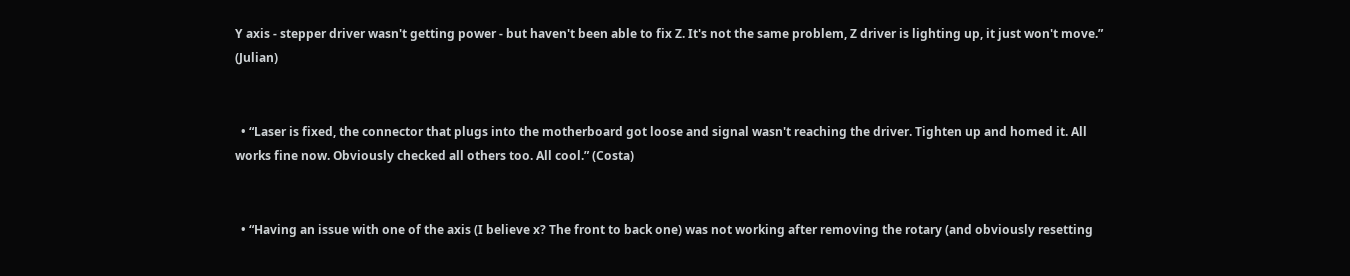Y axis - stepper driver wasn't getting power - but haven't been able to fix Z. It's not the same problem, Z driver is lighting up, it just won't move.” (Julian)


  • “Laser is fixed, the connector that plugs into the motherboard got loose and signal wasn't reaching the driver. Tighten up and homed it. All works fine now. Obviously checked all others too. All cool.” (Costa)


  • “Having an issue with one of the axis (I believe x? The front to back one) was not working after removing the rotary (and obviously resetting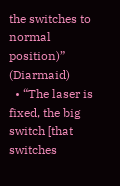the switches to normal position)” (Diarmaid)
  • “The laser is fixed, the big switch [that switches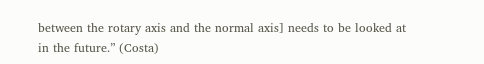between the rotary axis and the normal axis] needs to be looked at in the future.” (Costa)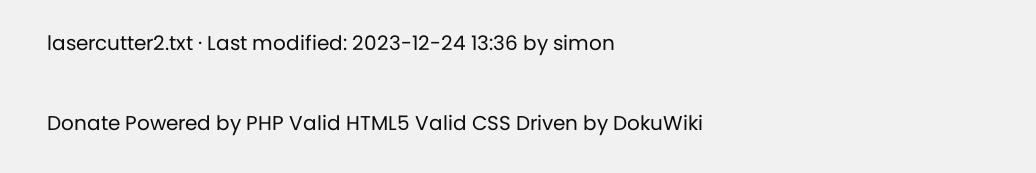lasercutter2.txt · Last modified: 2023-12-24 13:36 by simon

Donate Powered by PHP Valid HTML5 Valid CSS Driven by DokuWiki